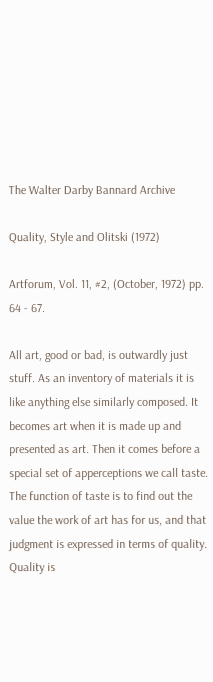The Walter Darby Bannard Archive

Quality, Style and Olitski (1972)

Artforum, Vol. 11, #2, (October, 1972) pp. 64 - 67.

All art, good or bad, is outwardly just stuff. As an inventory of materials it is like anything else similarly composed. It becomes art when it is made up and presented as art. Then it comes before a special set of apperceptions we call taste. The function of taste is to find out the value the work of art has for us, and that judgment is expressed in terms of quality. Quality is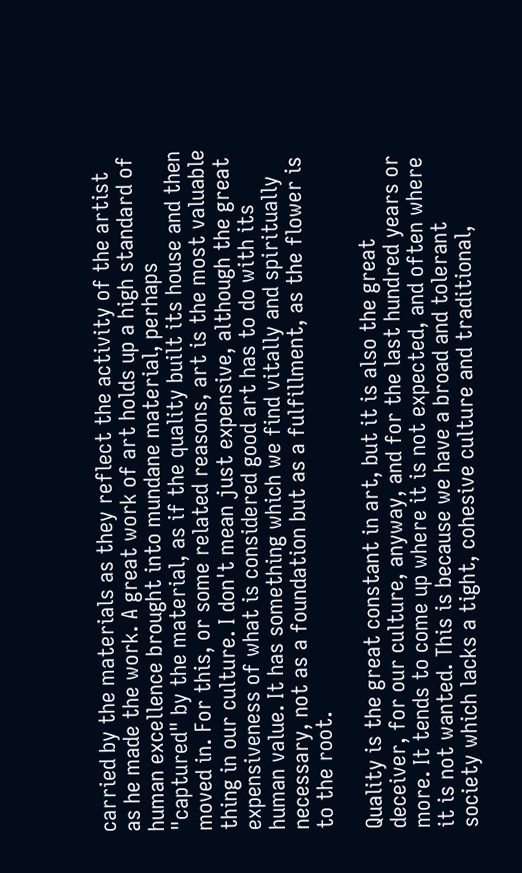carried by the materials as they reflect the activity of the artist as he made the work. A great work of art holds up a high standard of human excellence brought into mundane material, perhaps "captured" by the material, as if the quality built its house and then moved in. For this, or some related reasons, art is the most valuable thing in our culture. I don't mean just expensive, although the great expensiveness of what is considered good art has to do with its human value. It has something which we find vitally and spiritually necessary, not as a foundation but as a fulfillment, as the flower is to the root.

Quality is the great constant in art, but it is also the great deceiver, for our culture, anyway, and for the last hundred years or more. It tends to come up where it is not expected, and often where it is not wanted. This is because we have a broad and tolerant society which lacks a tight, cohesive culture and traditional,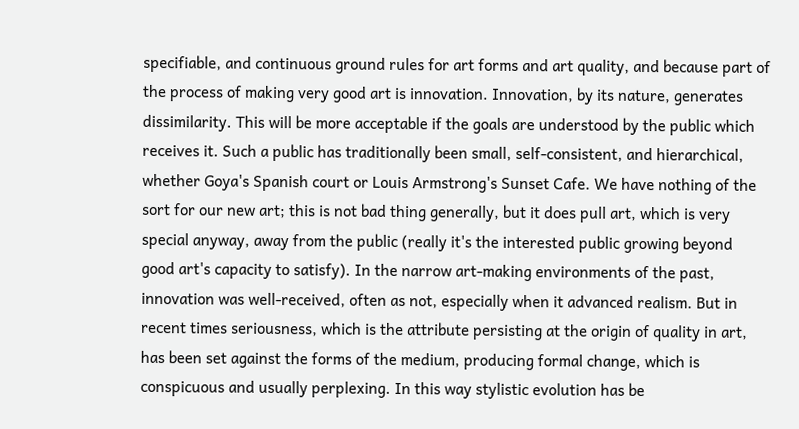specifiable, and continuous ground rules for art forms and art quality, and because part of the process of making very good art is innovation. Innovation, by its nature, generates dissimilarity. This will be more acceptable if the goals are understood by the public which receives it. Such a public has traditionally been small, self-consistent, and hierarchical, whether Goya's Spanish court or Louis Armstrong's Sunset Cafe. We have nothing of the sort for our new art; this is not bad thing generally, but it does pull art, which is very special anyway, away from the public (really it's the interested public growing beyond good art's capacity to satisfy). In the narrow art-making environments of the past, innovation was well-received, often as not, especially when it advanced realism. But in recent times seriousness, which is the attribute persisting at the origin of quality in art, has been set against the forms of the medium, producing formal change, which is conspicuous and usually perplexing. In this way stylistic evolution has be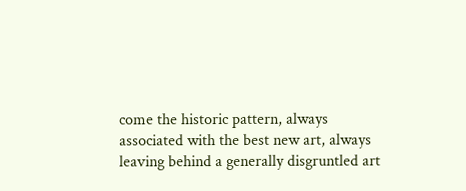come the historic pattern, always associated with the best new art, always leaving behind a generally disgruntled art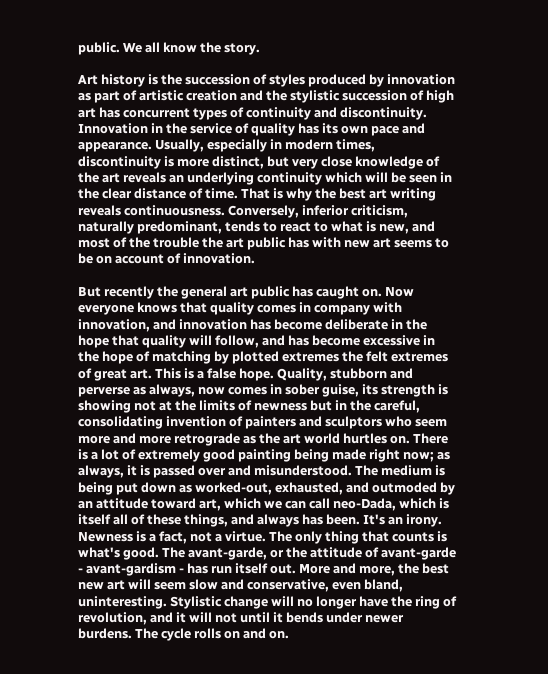public. We all know the story.

Art history is the succession of styles produced by innovation as part of artistic creation and the stylistic succession of high art has concurrent types of continuity and discontinuity. Innovation in the service of quality has its own pace and appearance. Usually, especially in modern times, discontinuity is more distinct, but very close knowledge of the art reveals an underlying continuity which will be seen in the clear distance of time. That is why the best art writing reveals continuousness. Conversely, inferior criticism, naturally predominant, tends to react to what is new, and most of the trouble the art public has with new art seems to be on account of innovation.

But recently the general art public has caught on. Now everyone knows that quality comes in company with innovation, and innovation has become deliberate in the hope that quality will follow, and has become excessive in the hope of matching by plotted extremes the felt extremes of great art. This is a false hope. Quality, stubborn and perverse as always, now comes in sober guise, its strength is showing not at the limits of newness but in the careful, consolidating invention of painters and sculptors who seem more and more retrograde as the art world hurtles on. There is a lot of extremely good painting being made right now; as always, it is passed over and misunderstood. The medium is being put down as worked-out, exhausted, and outmoded by an attitude toward art, which we can call neo-Dada, which is itself all of these things, and always has been. It's an irony. Newness is a fact, not a virtue. The only thing that counts is what's good. The avant-garde, or the attitude of avant-garde - avant-gardism - has run itself out. More and more, the best new art will seem slow and conservative, even bland, uninteresting. Stylistic change will no longer have the ring of revolution, and it will not until it bends under newer burdens. The cycle rolls on and on.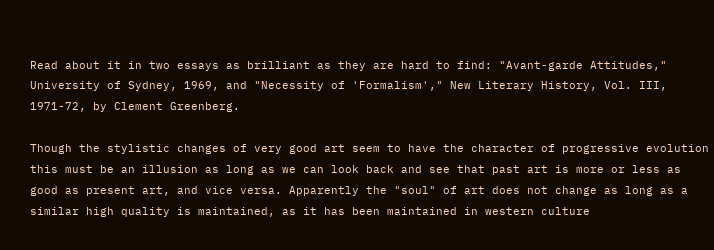Read about it in two essays as brilliant as they are hard to find: "Avant-garde Attitudes," University of Sydney, 1969, and "Necessity of 'Formalism'," New Literary History, Vol. III, 1971-72, by Clement Greenberg.

Though the stylistic changes of very good art seem to have the character of progressive evolution this must be an illusion as long as we can look back and see that past art is more or less as good as present art, and vice versa. Apparently the "soul" of art does not change as long as a similar high quality is maintained, as it has been maintained in western culture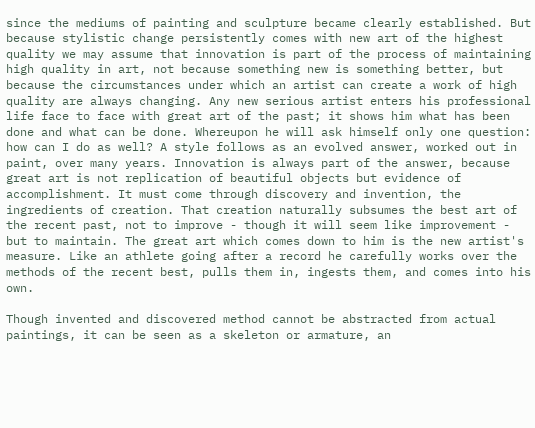since the mediums of painting and sculpture became clearly established. But because stylistic change persistently comes with new art of the highest quality we may assume that innovation is part of the process of maintaining high quality in art, not because something new is something better, but because the circumstances under which an artist can create a work of high quality are always changing. Any new serious artist enters his professional life face to face with great art of the past; it shows him what has been done and what can be done. Whereupon he will ask himself only one question: how can I do as well? A style follows as an evolved answer, worked out in paint, over many years. Innovation is always part of the answer, because great art is not replication of beautiful objects but evidence of accomplishment. It must come through discovery and invention, the ingredients of creation. That creation naturally subsumes the best art of the recent past, not to improve - though it will seem like improvement - but to maintain. The great art which comes down to him is the new artist's measure. Like an athlete going after a record he carefully works over the methods of the recent best, pulls them in, ingests them, and comes into his own.

Though invented and discovered method cannot be abstracted from actual paintings, it can be seen as a skeleton or armature, an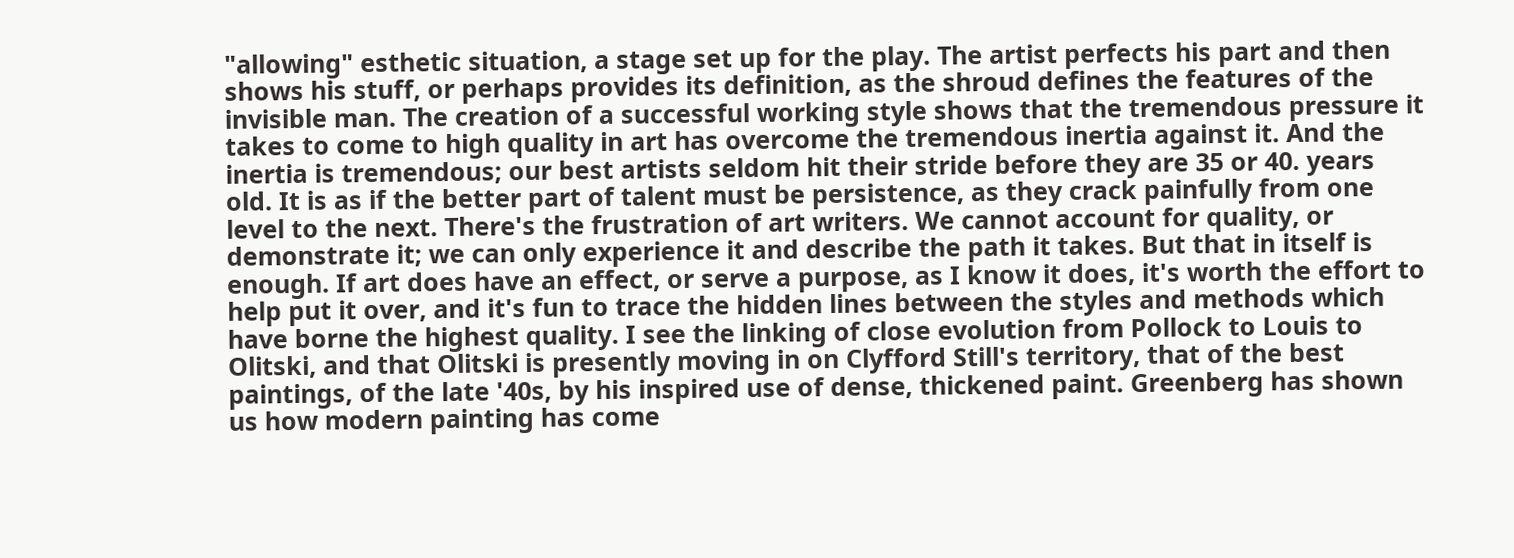"allowing" esthetic situation, a stage set up for the play. The artist perfects his part and then shows his stuff, or perhaps provides its definition, as the shroud defines the features of the invisible man. The creation of a successful working style shows that the tremendous pressure it takes to come to high quality in art has overcome the tremendous inertia against it. And the inertia is tremendous; our best artists seldom hit their stride before they are 35 or 40. years old. It is as if the better part of talent must be persistence, as they crack painfully from one level to the next. There's the frustration of art writers. We cannot account for quality, or demonstrate it; we can only experience it and describe the path it takes. But that in itself is enough. If art does have an effect, or serve a purpose, as I know it does, it's worth the effort to help put it over, and it's fun to trace the hidden lines between the styles and methods which have borne the highest quality. I see the linking of close evolution from Pollock to Louis to Olitski, and that Olitski is presently moving in on Clyfford Still's territory, that of the best paintings, of the late '40s, by his inspired use of dense, thickened paint. Greenberg has shown us how modern painting has come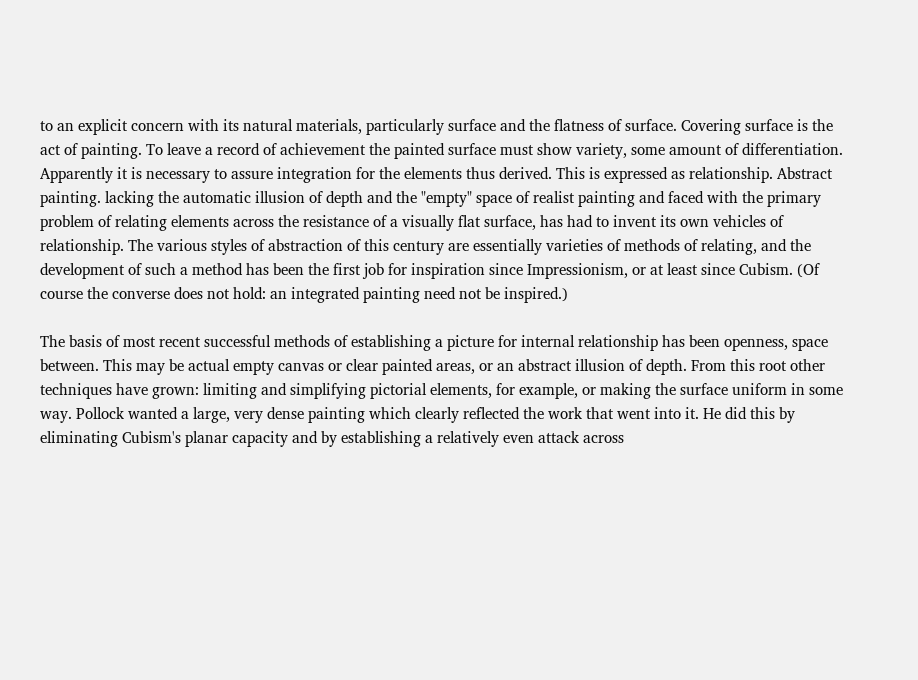to an explicit concern with its natural materials, particularly surface and the flatness of surface. Covering surface is the act of painting. To leave a record of achievement the painted surface must show variety, some amount of differentiation. Apparently it is necessary to assure integration for the elements thus derived. This is expressed as relationship. Abstract painting. lacking the automatic illusion of depth and the "empty" space of realist painting and faced with the primary problem of relating elements across the resistance of a visually flat surface, has had to invent its own vehicles of relationship. The various styles of abstraction of this century are essentially varieties of methods of relating, and the development of such a method has been the first job for inspiration since Impressionism, or at least since Cubism. (Of course the converse does not hold: an integrated painting need not be inspired.)

The basis of most recent successful methods of establishing a picture for internal relationship has been openness, space between. This may be actual empty canvas or clear painted areas, or an abstract illusion of depth. From this root other techniques have grown: limiting and simplifying pictorial elements, for example, or making the surface uniform in some way. Pollock wanted a large, very dense painting which clearly reflected the work that went into it. He did this by eliminating Cubism's planar capacity and by establishing a relatively even attack across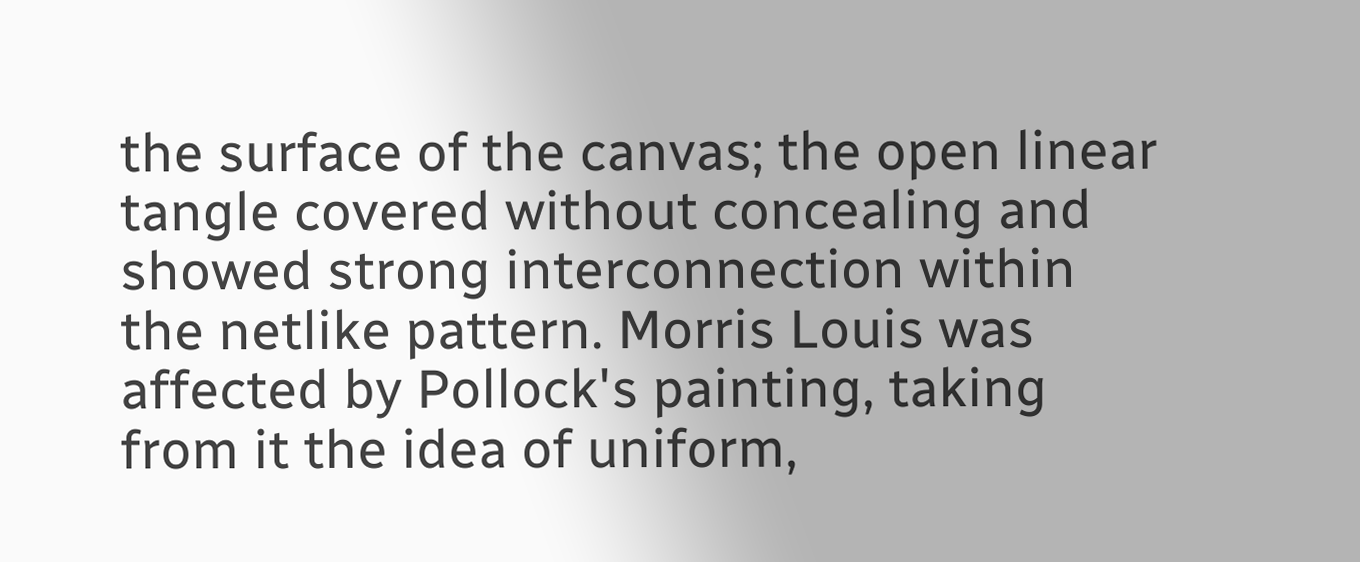the surface of the canvas; the open linear tangle covered without concealing and showed strong interconnection within the netlike pattern. Morris Louis was affected by Pollock's painting, taking from it the idea of uniform,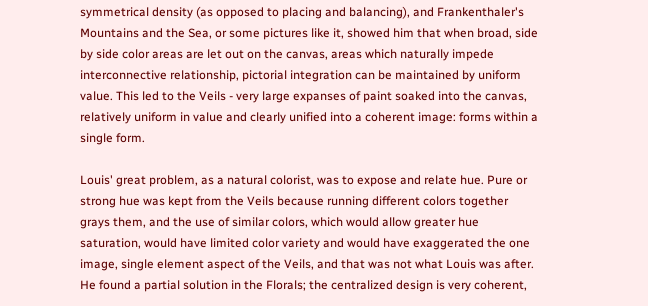symmetrical density (as opposed to placing and balancing), and Frankenthaler's Mountains and the Sea, or some pictures like it, showed him that when broad, side by side color areas are let out on the canvas, areas which naturally impede interconnective relationship, pictorial integration can be maintained by uniform value. This led to the Veils - very large expanses of paint soaked into the canvas, relatively uniform in value and clearly unified into a coherent image: forms within a single form.

Louis' great problem, as a natural colorist, was to expose and relate hue. Pure or strong hue was kept from the Veils because running different colors together grays them, and the use of similar colors, which would allow greater hue saturation, would have limited color variety and would have exaggerated the one image, single element aspect of the Veils, and that was not what Louis was after. He found a partial solution in the Florals; the centralized design is very coherent,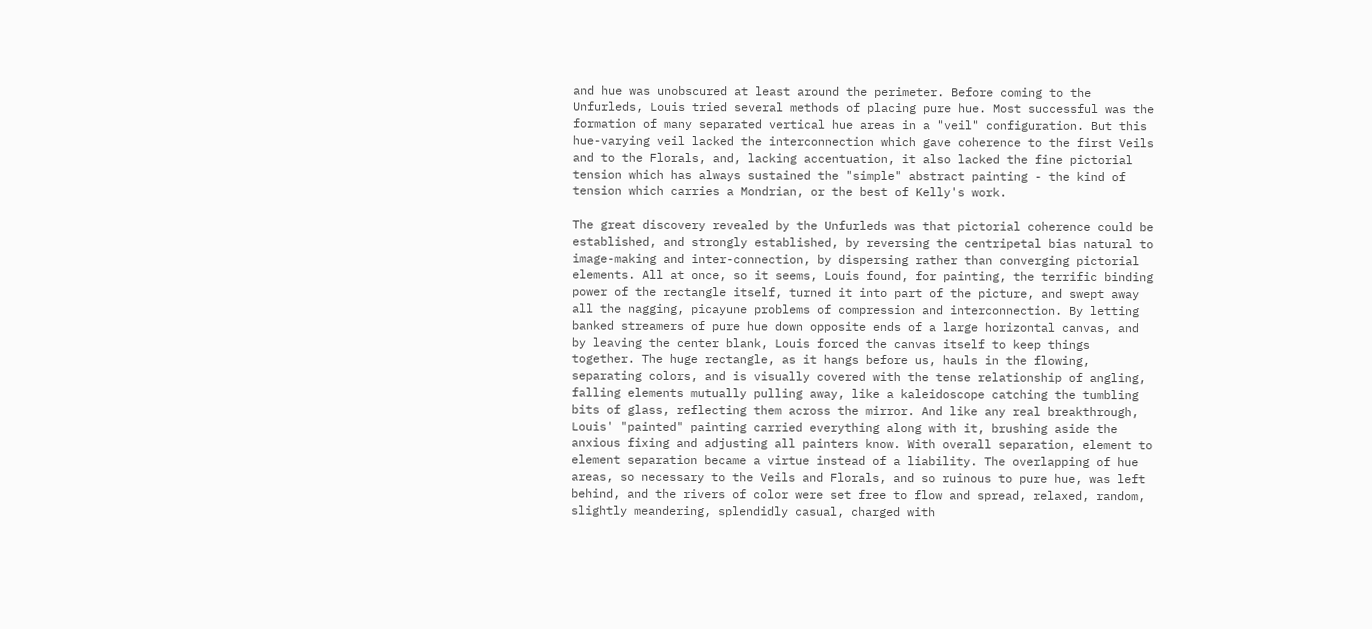and hue was unobscured at least around the perimeter. Before coming to the Unfurleds, Louis tried several methods of placing pure hue. Most successful was the formation of many separated vertical hue areas in a "veil" configuration. But this hue-varying veil lacked the interconnection which gave coherence to the first Veils and to the Florals, and, lacking accentuation, it also lacked the fine pictorial tension which has always sustained the "simple" abstract painting - the kind of tension which carries a Mondrian, or the best of Kelly's work.

The great discovery revealed by the Unfurleds was that pictorial coherence could be established, and strongly established, by reversing the centripetal bias natural to image-making and inter-connection, by dispersing rather than converging pictorial elements. All at once, so it seems, Louis found, for painting, the terrific binding power of the rectangle itself, turned it into part of the picture, and swept away all the nagging, picayune problems of compression and interconnection. By letting banked streamers of pure hue down opposite ends of a large horizontal canvas, and by leaving the center blank, Louis forced the canvas itself to keep things together. The huge rectangle, as it hangs before us, hauls in the flowing, separating colors, and is visually covered with the tense relationship of angling, falling elements mutually pulling away, like a kaleidoscope catching the tumbling bits of glass, reflecting them across the mirror. And like any real breakthrough, Louis' "painted" painting carried everything along with it, brushing aside the anxious fixing and adjusting all painters know. With overall separation, element to element separation became a virtue instead of a liability. The overlapping of hue areas, so necessary to the Veils and Florals, and so ruinous to pure hue, was left behind, and the rivers of color were set free to flow and spread, relaxed, random, slightly meandering, splendidly casual, charged with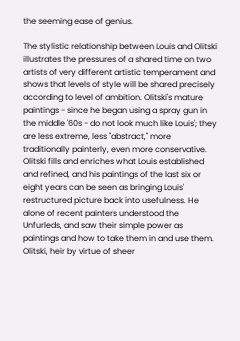the seeming ease of genius.

The stylistic relationship between Louis and Olitski illustrates the pressures of a shared time on two artists of very different artistic temperament and shows that levels of style will be shared precisely according to level of ambition. Olitski's mature paintings - since he began using a spray gun in the middle '60s - do not look much like Louis'; they are less extreme, less "abstract," more traditionally painterly, even more conservative. Olitski fills and enriches what Louis established and refined, and his paintings of the last six or eight years can be seen as bringing Louis' restructured picture back into usefulness. He alone of recent painters understood the Unfurleds, and saw their simple power as paintings and how to take them in and use them. Olitski, heir by virtue of sheer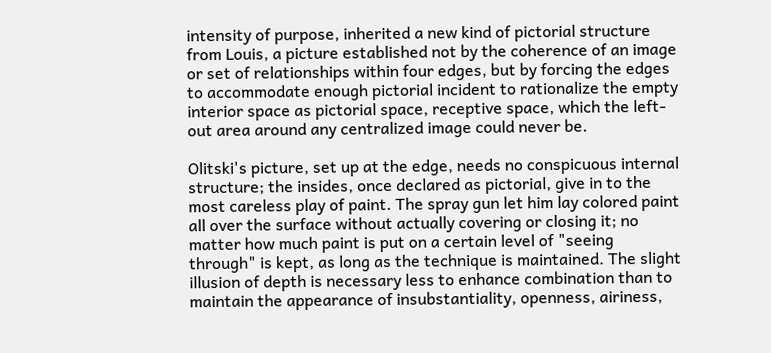intensity of purpose, inherited a new kind of pictorial structure from Louis, a picture established not by the coherence of an image or set of relationships within four edges, but by forcing the edges to accommodate enough pictorial incident to rationalize the empty interior space as pictorial space, receptive space, which the left-out area around any centralized image could never be.

Olitski's picture, set up at the edge, needs no conspicuous internal structure; the insides, once declared as pictorial, give in to the most careless play of paint. The spray gun let him lay colored paint all over the surface without actually covering or closing it; no matter how much paint is put on a certain level of "seeing through" is kept, as long as the technique is maintained. The slight illusion of depth is necessary less to enhance combination than to maintain the appearance of insubstantiality, openness, airiness,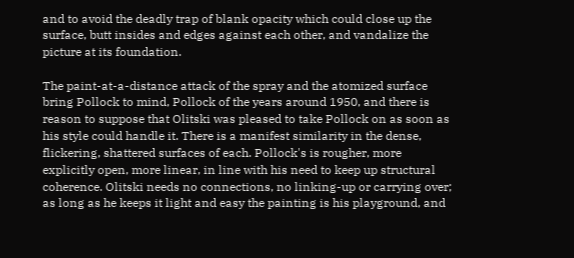and to avoid the deadly trap of blank opacity which could close up the surface, butt insides and edges against each other, and vandalize the picture at its foundation.

The paint-at-a-distance attack of the spray and the atomized surface bring Pollock to mind, Pollock of the years around 1950, and there is reason to suppose that Olitski was pleased to take Pollock on as soon as his style could handle it. There is a manifest similarity in the dense, flickering, shattered surfaces of each. Pollock's is rougher, more explicitly open, more linear, in line with his need to keep up structural coherence. Olitski needs no connections, no linking-up or carrying over; as long as he keeps it light and easy the painting is his playground, and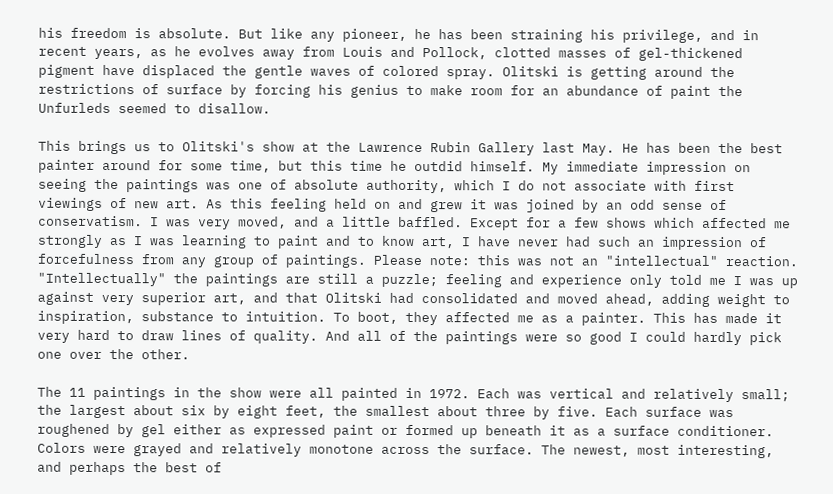his freedom is absolute. But like any pioneer, he has been straining his privilege, and in recent years, as he evolves away from Louis and Pollock, clotted masses of gel-thickened pigment have displaced the gentle waves of colored spray. Olitski is getting around the restrictions of surface by forcing his genius to make room for an abundance of paint the Unfurleds seemed to disallow.

This brings us to Olitski's show at the Lawrence Rubin Gallery last May. He has been the best painter around for some time, but this time he outdid himself. My immediate impression on seeing the paintings was one of absolute authority, which I do not associate with first viewings of new art. As this feeling held on and grew it was joined by an odd sense of conservatism. I was very moved, and a little baffled. Except for a few shows which affected me strongly as I was learning to paint and to know art, I have never had such an impression of forcefulness from any group of paintings. Please note: this was not an "intellectual" reaction. "Intellectually" the paintings are still a puzzle; feeling and experience only told me I was up against very superior art, and that Olitski had consolidated and moved ahead, adding weight to inspiration, substance to intuition. To boot, they affected me as a painter. This has made it very hard to draw lines of quality. And all of the paintings were so good I could hardly pick one over the other.

The 11 paintings in the show were all painted in 1972. Each was vertical and relatively small; the largest about six by eight feet, the smallest about three by five. Each surface was roughened by gel either as expressed paint or formed up beneath it as a surface conditioner. Colors were grayed and relatively monotone across the surface. The newest, most interesting, and perhaps the best of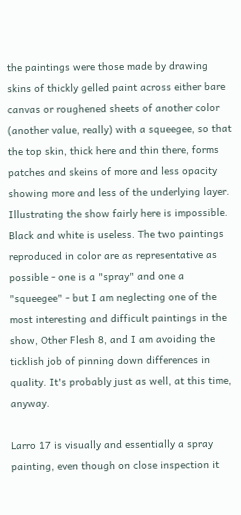the paintings were those made by drawing skins of thickly gelled paint across either bare canvas or roughened sheets of another color (another value, really) with a squeegee, so that the top skin, thick here and thin there, forms patches and skeins of more and less opacity showing more and less of the underlying layer. Illustrating the show fairly here is impossible. Black and white is useless. The two paintings reproduced in color are as representative as possible - one is a "spray" and one a "squeegee" - but I am neglecting one of the most interesting and difficult paintings in the show, Other Flesh 8, and I am avoiding the ticklish job of pinning down differences in quality. It's probably just as well, at this time, anyway.

Larro 17 is visually and essentially a spray painting, even though on close inspection it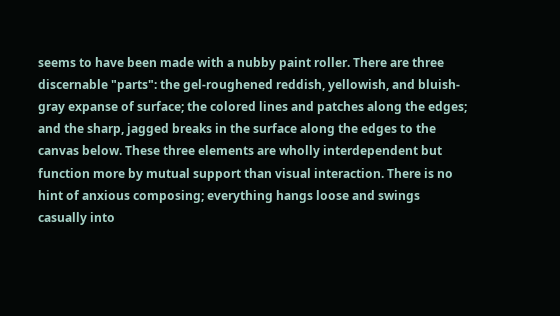seems to have been made with a nubby paint roller. There are three discernable "parts": the gel-roughened reddish, yellowish, and bluish-gray expanse of surface; the colored lines and patches along the edges; and the sharp, jagged breaks in the surface along the edges to the canvas below. These three elements are wholly interdependent but function more by mutual support than visual interaction. There is no hint of anxious composing; everything hangs loose and swings casually into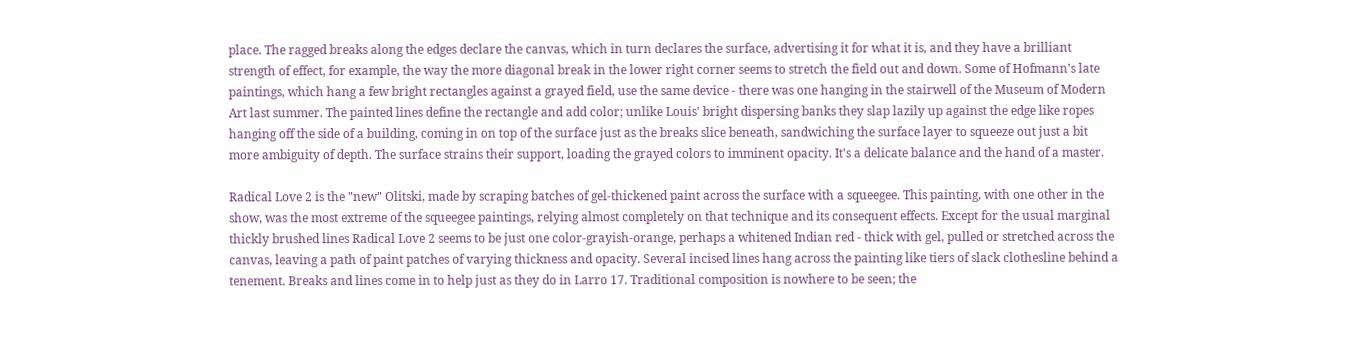place. The ragged breaks along the edges declare the canvas, which in turn declares the surface, advertising it for what it is, and they have a brilliant strength of effect, for example, the way the more diagonal break in the lower right corner seems to stretch the field out and down. Some of Hofmann's late paintings, which hang a few bright rectangles against a grayed field, use the same device - there was one hanging in the stairwell of the Museum of Modern Art last summer. The painted lines define the rectangle and add color; unlike Louis' bright dispersing banks they slap lazily up against the edge like ropes hanging off the side of a building, coming in on top of the surface just as the breaks slice beneath, sandwiching the surface layer to squeeze out just a bit more ambiguity of depth. The surface strains their support, loading the grayed colors to imminent opacity. It's a delicate balance and the hand of a master.

Radical Love 2 is the "new" Olitski, made by scraping batches of gel-thickened paint across the surface with a squeegee. This painting, with one other in the show, was the most extreme of the squeegee paintings, relying almost completely on that technique and its consequent effects. Except for the usual marginal thickly brushed lines Radical Love 2 seems to be just one color-grayish-orange, perhaps a whitened Indian red - thick with gel, pulled or stretched across the canvas, leaving a path of paint patches of varying thickness and opacity. Several incised lines hang across the painting like tiers of slack clothesline behind a tenement. Breaks and lines come in to help just as they do in Larro 17. Traditional composition is nowhere to be seen; the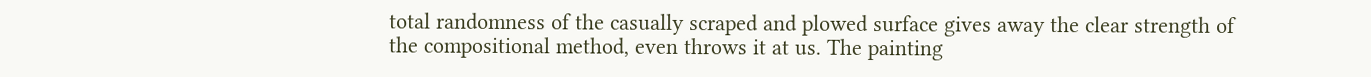total randomness of the casually scraped and plowed surface gives away the clear strength of the compositional method, even throws it at us. The painting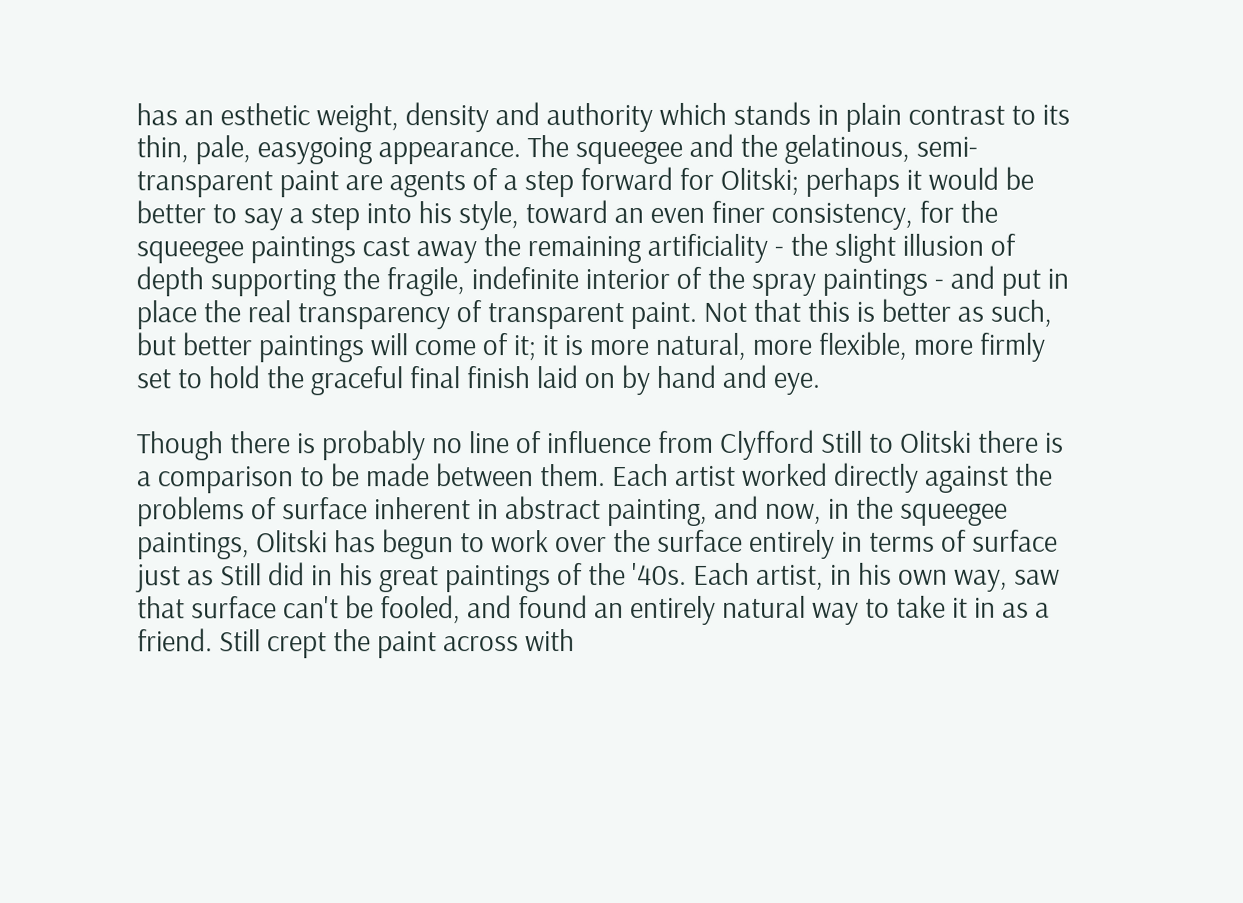has an esthetic weight, density and authority which stands in plain contrast to its thin, pale, easygoing appearance. The squeegee and the gelatinous, semi-transparent paint are agents of a step forward for Olitski; perhaps it would be better to say a step into his style, toward an even finer consistency, for the squeegee paintings cast away the remaining artificiality - the slight illusion of depth supporting the fragile, indefinite interior of the spray paintings - and put in place the real transparency of transparent paint. Not that this is better as such, but better paintings will come of it; it is more natural, more flexible, more firmly set to hold the graceful final finish laid on by hand and eye.

Though there is probably no line of influence from Clyfford Still to Olitski there is a comparison to be made between them. Each artist worked directly against the problems of surface inherent in abstract painting, and now, in the squeegee paintings, Olitski has begun to work over the surface entirely in terms of surface just as Still did in his great paintings of the '40s. Each artist, in his own way, saw that surface can't be fooled, and found an entirely natural way to take it in as a friend. Still crept the paint across with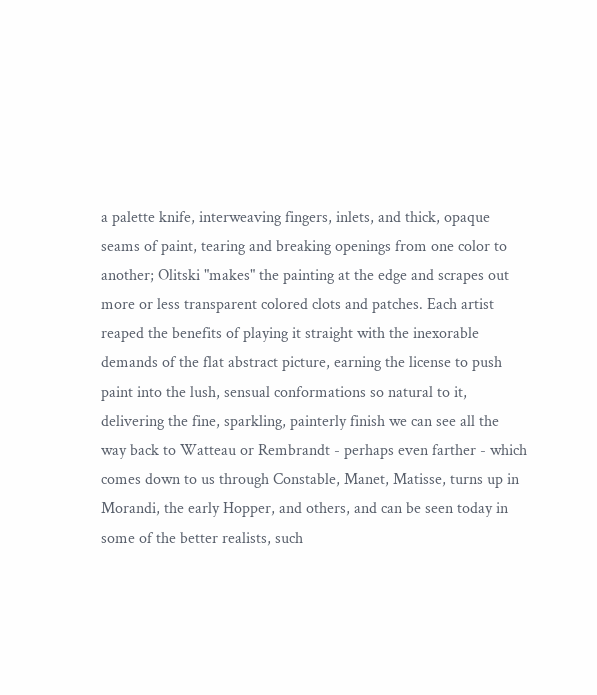a palette knife, interweaving fingers, inlets, and thick, opaque seams of paint, tearing and breaking openings from one color to another; Olitski "makes" the painting at the edge and scrapes out more or less transparent colored clots and patches. Each artist reaped the benefits of playing it straight with the inexorable demands of the flat abstract picture, earning the license to push paint into the lush, sensual conformations so natural to it, delivering the fine, sparkling, painterly finish we can see all the way back to Watteau or Rembrandt - perhaps even farther - which comes down to us through Constable, Manet, Matisse, turns up in Morandi, the early Hopper, and others, and can be seen today in some of the better realists, such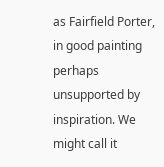as Fairfield Porter, in good painting perhaps unsupported by inspiration. We might call it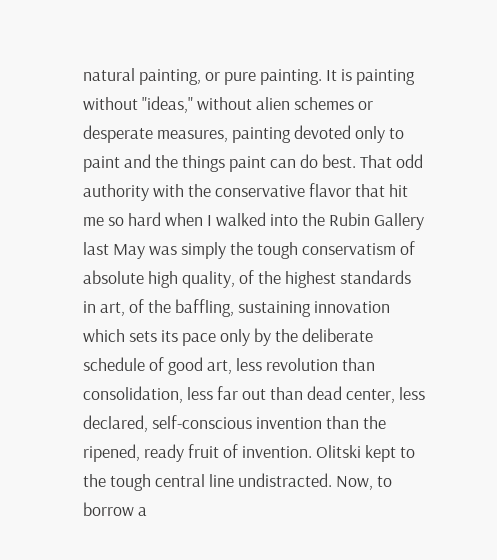natural painting, or pure painting. It is painting without "ideas," without alien schemes or desperate measures, painting devoted only to paint and the things paint can do best. That odd authority with the conservative flavor that hit me so hard when I walked into the Rubin Gallery last May was simply the tough conservatism of absolute high quality, of the highest standards in art, of the baffling, sustaining innovation which sets its pace only by the deliberate schedule of good art, less revolution than consolidation, less far out than dead center, less declared, self-conscious invention than the ripened, ready fruit of invention. Olitski kept to the tough central line undistracted. Now, to borrow a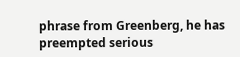phrase from Greenberg, he has preempted serious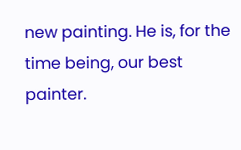new painting. He is, for the time being, our best painter.